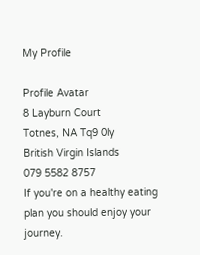My Profile

Profile Avatar
8 Layburn Court
Totnes, NA Tq9 0ly
British Virgin Islands
079 5582 8757
If you're on a healthy eating plan you should enjoy your journey.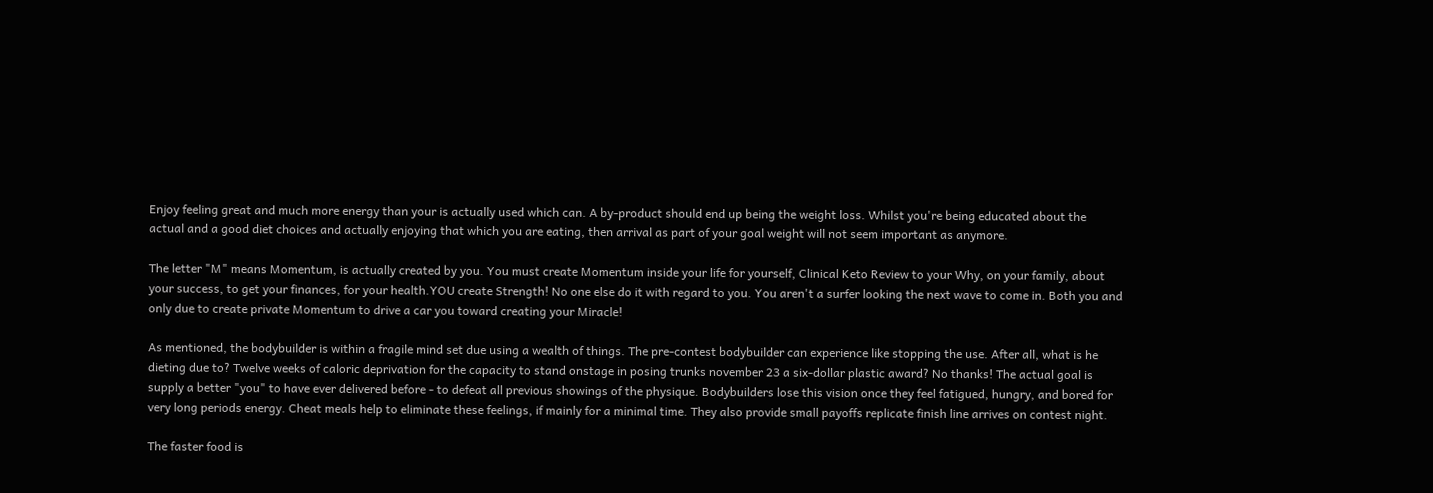Enjoy feeling great and much more energy than your is actually used which can. A by-product should end up being the weight loss. Whilst you're being educated about the actual and a good diet choices and actually enjoying that which you are eating, then arrival as part of your goal weight will not seem important as anymore.

The letter "M" means Momentum, is actually created by you. You must create Momentum inside your life for yourself, Clinical Keto Review to your Why, on your family, about your success, to get your finances, for your health.YOU create Strength! No one else do it with regard to you. You aren't a surfer looking the next wave to come in. Both you and only due to create private Momentum to drive a car you toward creating your Miracle!

As mentioned, the bodybuilder is within a fragile mind set due using a wealth of things. The pre-contest bodybuilder can experience like stopping the use. After all, what is he dieting due to? Twelve weeks of caloric deprivation for the capacity to stand onstage in posing trunks november 23 a six-dollar plastic award? No thanks! The actual goal is supply a better "you" to have ever delivered before - to defeat all previous showings of the physique. Bodybuilders lose this vision once they feel fatigued, hungry, and bored for very long periods energy. Cheat meals help to eliminate these feelings, if mainly for a minimal time. They also provide small payoffs replicate finish line arrives on contest night.

The faster food is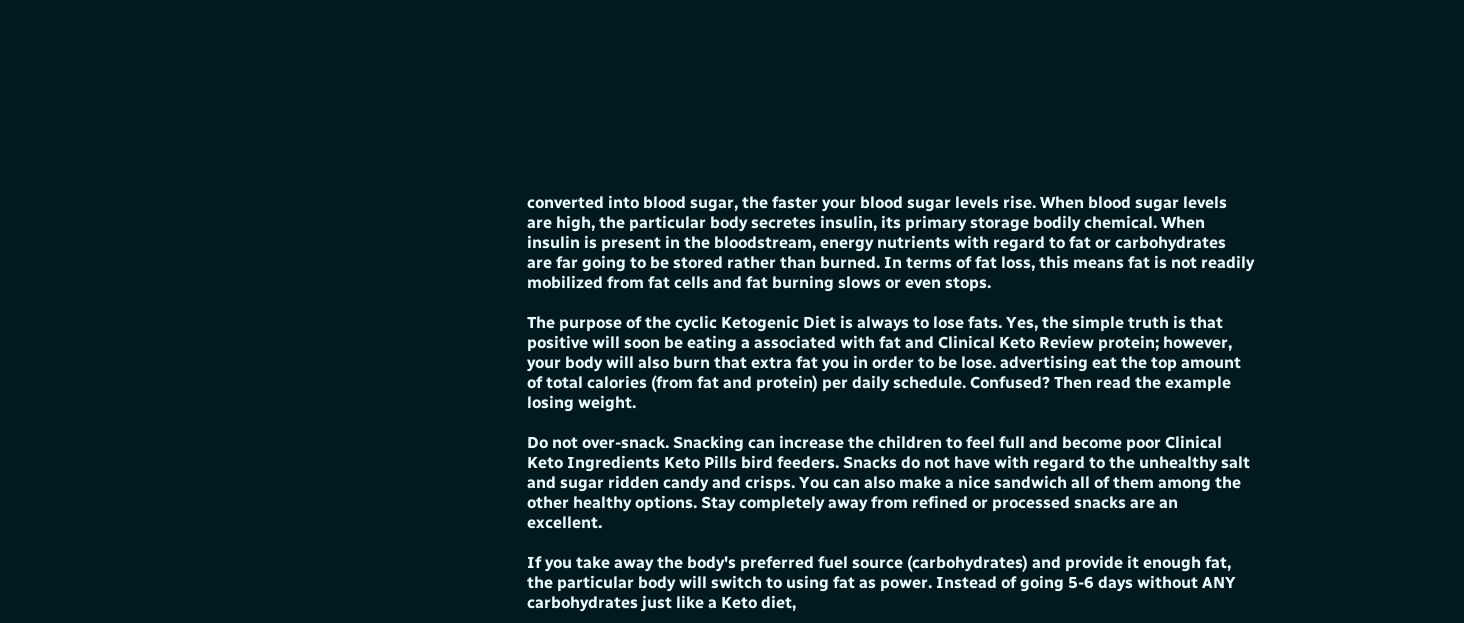converted into blood sugar, the faster your blood sugar levels rise. When blood sugar levels are high, the particular body secretes insulin, its primary storage bodily chemical. When insulin is present in the bloodstream, energy nutrients with regard to fat or carbohydrates are far going to be stored rather than burned. In terms of fat loss, this means fat is not readily mobilized from fat cells and fat burning slows or even stops.

The purpose of the cyclic Ketogenic Diet is always to lose fats. Yes, the simple truth is that positive will soon be eating a associated with fat and Clinical Keto Review protein; however, your body will also burn that extra fat you in order to be lose. advertising eat the top amount of total calories (from fat and protein) per daily schedule. Confused? Then read the example losing weight.

Do not over-snack. Snacking can increase the children to feel full and become poor Clinical Keto Ingredients Keto Pills bird feeders. Snacks do not have with regard to the unhealthy salt and sugar ridden candy and crisps. You can also make a nice sandwich all of them among the other healthy options. Stay completely away from refined or processed snacks are an excellent.

If you take away the body's preferred fuel source (carbohydrates) and provide it enough fat, the particular body will switch to using fat as power. Instead of going 5-6 days without ANY carbohydrates just like a Keto diet,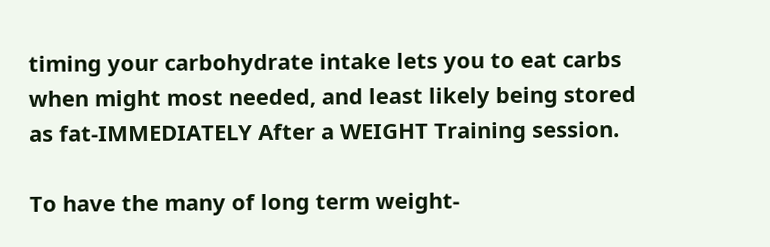timing your carbohydrate intake lets you to eat carbs when might most needed, and least likely being stored as fat-IMMEDIATELY After a WEIGHT Training session.

To have the many of long term weight-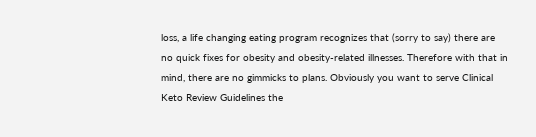loss, a life changing eating program recognizes that (sorry to say) there are no quick fixes for obesity and obesity-related illnesses. Therefore with that in mind, there are no gimmicks to plans. Obviously you want to serve Clinical Keto Review Guidelines the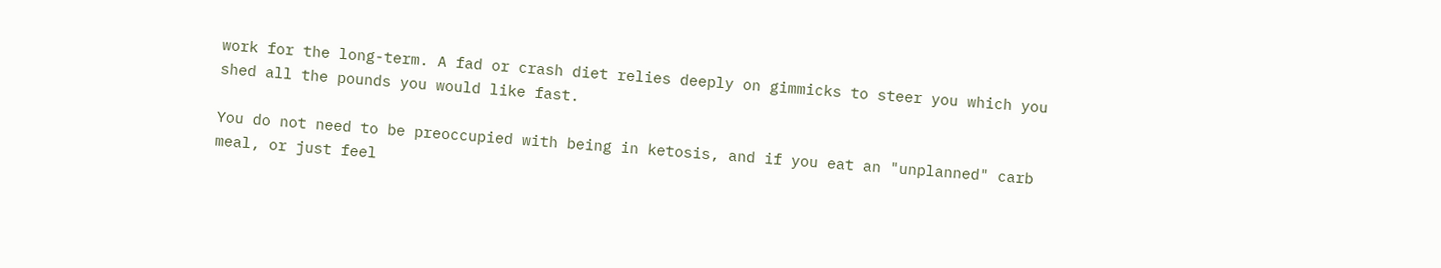work for the long-term. A fad or crash diet relies deeply on gimmicks to steer you which you shed all the pounds you would like fast.

You do not need to be preoccupied with being in ketosis, and if you eat an "unplanned" carb meal, or just feel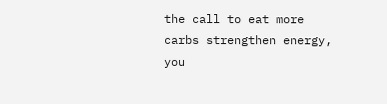the call to eat more carbs strengthen energy, you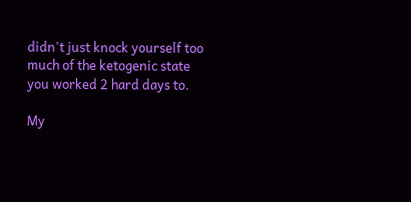didn't just knock yourself too much of the ketogenic state you worked 2 hard days to.

My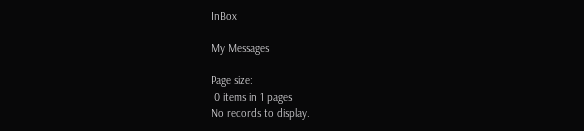InBox

My Messages

Page size:
 0 items in 1 pages
No records to display.